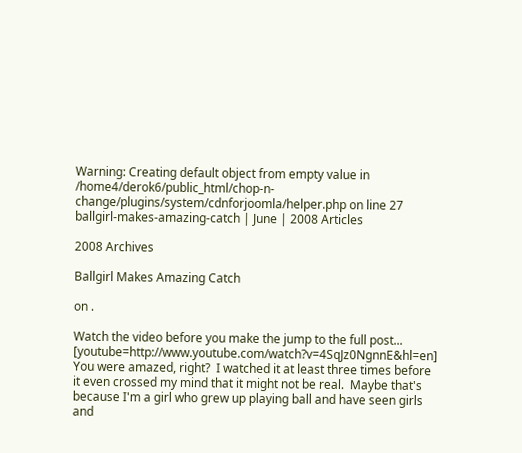Warning: Creating default object from empty value in /home4/derok6/public_html/chop-n-change/plugins/system/cdnforjoomla/helper.php on line 27
ballgirl-makes-amazing-catch | June | 2008 Articles

2008 Archives

Ballgirl Makes Amazing Catch

on .

Watch the video before you make the jump to the full post... [youtube=http://www.youtube.com/watch?v=4SqJz0NgnnE&hl=en] You were amazed, right?  I watched it at least three times before it even crossed my mind that it might not be real.  Maybe that's because I'm a girl who grew up playing ball and have seen girls and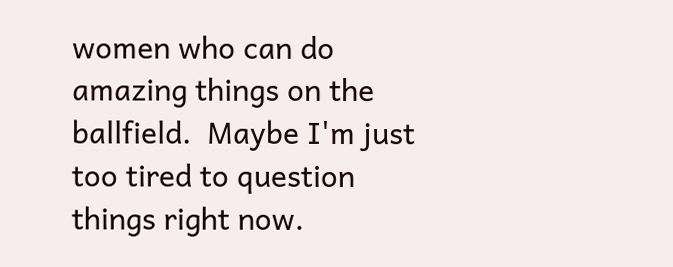women who can do amazing things on the ballfield.  Maybe I'm just too tired to question things right now.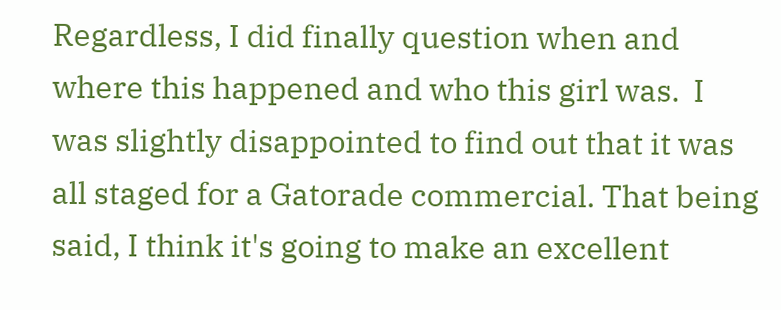Regardless, I did finally question when and where this happened and who this girl was.  I was slightly disappointed to find out that it was all staged for a Gatorade commercial. That being said, I think it's going to make an excellent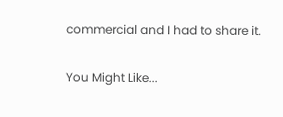commercial and I had to share it.

You Might Like...